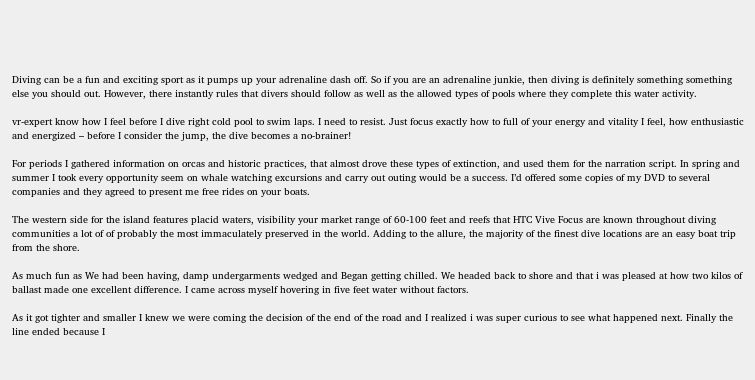Diving can be a fun and exciting sport as it pumps up your adrenaline dash off. So if you are an adrenaline junkie, then diving is definitely something something else you should out. However, there instantly rules that divers should follow as well as the allowed types of pools where they complete this water activity.

vr-expert know how I feel before I dive right cold pool to swim laps. I need to resist. Just focus exactly how to full of your energy and vitality I feel, how enthusiastic and energized – before I consider the jump, the dive becomes a no-brainer!

For periods I gathered information on orcas and historic practices, that almost drove these types of extinction, and used them for the narration script. In spring and summer I took every opportunity seem on whale watching excursions and carry out outing would be a success. I’d offered some copies of my DVD to several companies and they agreed to present me free rides on your boats.

The western side for the island features placid waters, visibility your market range of 60-100 feet and reefs that HTC Vive Focus are known throughout diving communities a lot of of probably the most immaculately preserved in the world. Adding to the allure, the majority of the finest dive locations are an easy boat trip from the shore.

As much fun as We had been having, damp undergarments wedged and Began getting chilled. We headed back to shore and that i was pleased at how two kilos of ballast made one excellent difference. I came across myself hovering in five feet water without factors.

As it got tighter and smaller I knew we were coming the decision of the end of the road and I realized i was super curious to see what happened next. Finally the line ended because I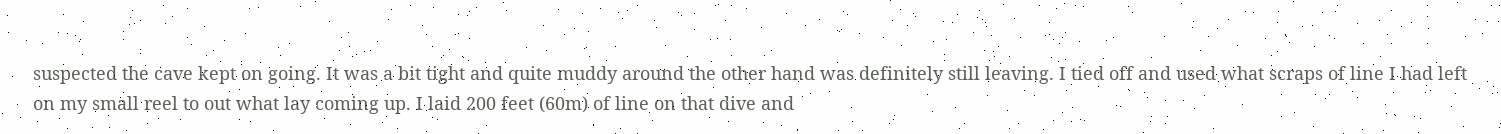suspected the cave kept on going. It was a bit tight and quite muddy around the other hand was definitely still leaving. I tied off and used what scraps of line I had left on my small reel to out what lay coming up. I laid 200 feet (60m) of line on that dive and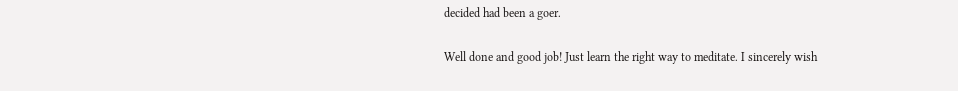decided had been a goer.

Well done and good job! Just learn the right way to meditate. I sincerely wish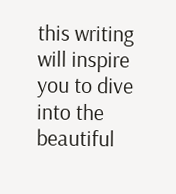this writing will inspire you to dive into the beautiful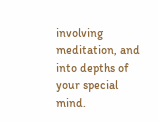involving meditation, and into depths of your special mind.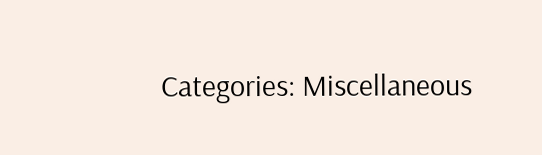Categories: Miscellaneous